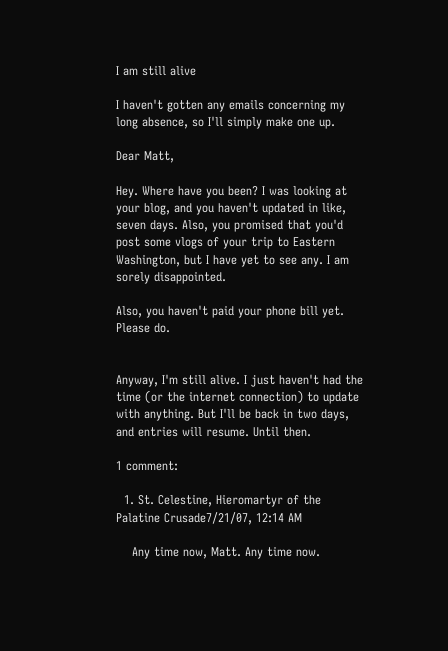I am still alive

I haven't gotten any emails concerning my long absence, so I'll simply make one up.

Dear Matt,

Hey. Where have you been? I was looking at your blog, and you haven't updated in like, seven days. Also, you promised that you'd post some vlogs of your trip to Eastern Washington, but I have yet to see any. I am sorely disappointed.

Also, you haven't paid your phone bill yet. Please do.


Anyway, I'm still alive. I just haven't had the time (or the internet connection) to update with anything. But I'll be back in two days, and entries will resume. Until then.

1 comment:

  1. St. Celestine, Hieromartyr of the Palatine Crusade7/21/07, 12:14 AM

    Any time now, Matt. Any time now.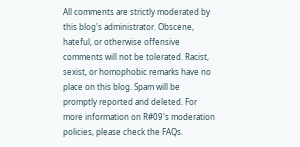All comments are strictly moderated by this blog's administrator. Obscene, hateful, or otherwise offensive comments will not be tolerated. Racist, sexist, or homophobic remarks have no place on this blog. Spam will be promptly reported and deleted. For more information on R#09's moderation policies, please check the FAQs.